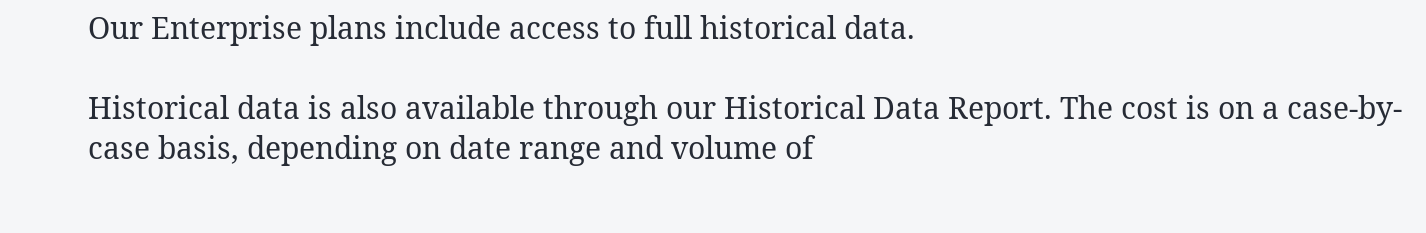Our Enterprise plans include access to full historical data.

Historical data is also available through our Historical Data Report. The cost is on a case-by-case basis, depending on date range and volume of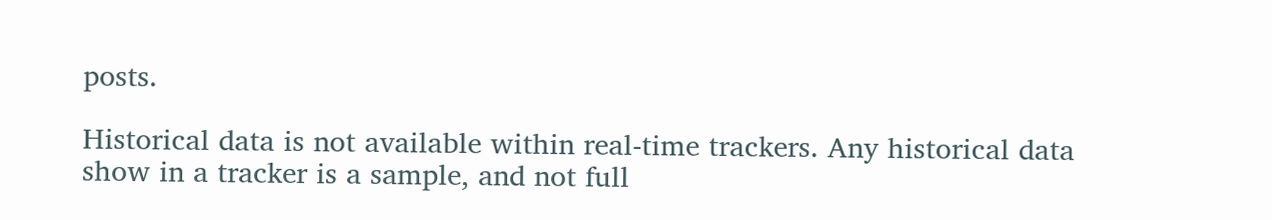posts.

Historical data is not available within real-time trackers. Any historical data show in a tracker is a sample, and not full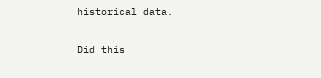historical data.

Did this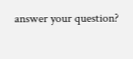answer your question?